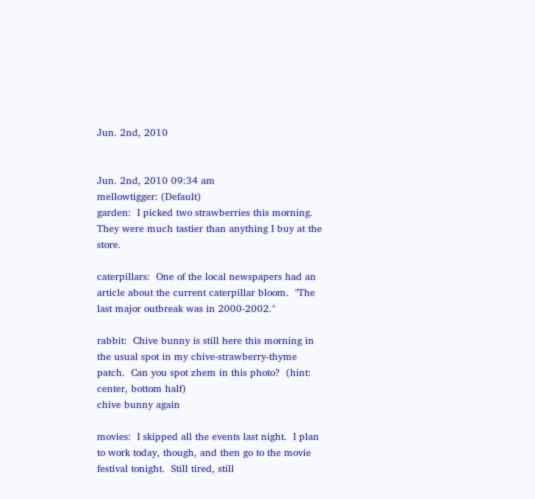Jun. 2nd, 2010


Jun. 2nd, 2010 09:34 am
mellowtigger: (Default)
garden:  I picked two strawberries this morning.  They were much tastier than anything I buy at the store.

caterpillars:  One of the local newspapers had an article about the current caterpillar bloom.  "The last major outbreak was in 2000-2002."

rabbit:  Chive bunny is still here this morning in the usual spot in my chive-strawberry-thyme patch.  Can you spot zhem in this photo?  (hint: center, bottom half)
chive bunny again

movies:  I skipped all the events last night.  I plan to work today, though, and then go to the movie festival tonight.  Still tired, still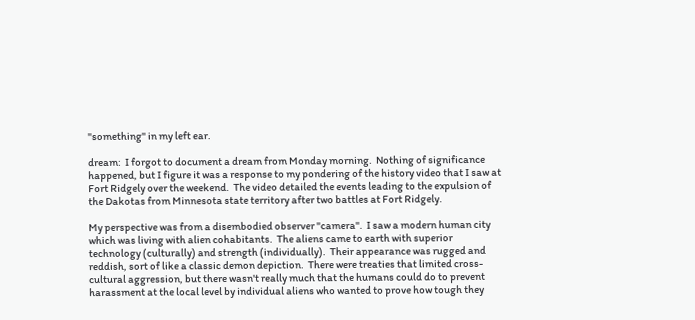"something" in my left ear.

dream:  I forgot to document a dream from Monday morning.  Nothing of significance happened, but I figure it was a response to my pondering of the history video that I saw at Fort Ridgely over the weekend.  The video detailed the events leading to the expulsion of the Dakotas from Minnesota state territory after two battles at Fort Ridgely.

My perspective was from a disembodied observer "camera".  I saw a modern human city which was living with alien cohabitants.  The aliens came to earth with superior technology (culturally) and strength (individually).  Their appearance was rugged and reddish, sort of like a classic demon depiction.  There were treaties that limited cross-cultural aggression, but there wasn't really much that the humans could do to prevent harassment at the local level by individual aliens who wanted to prove how tough they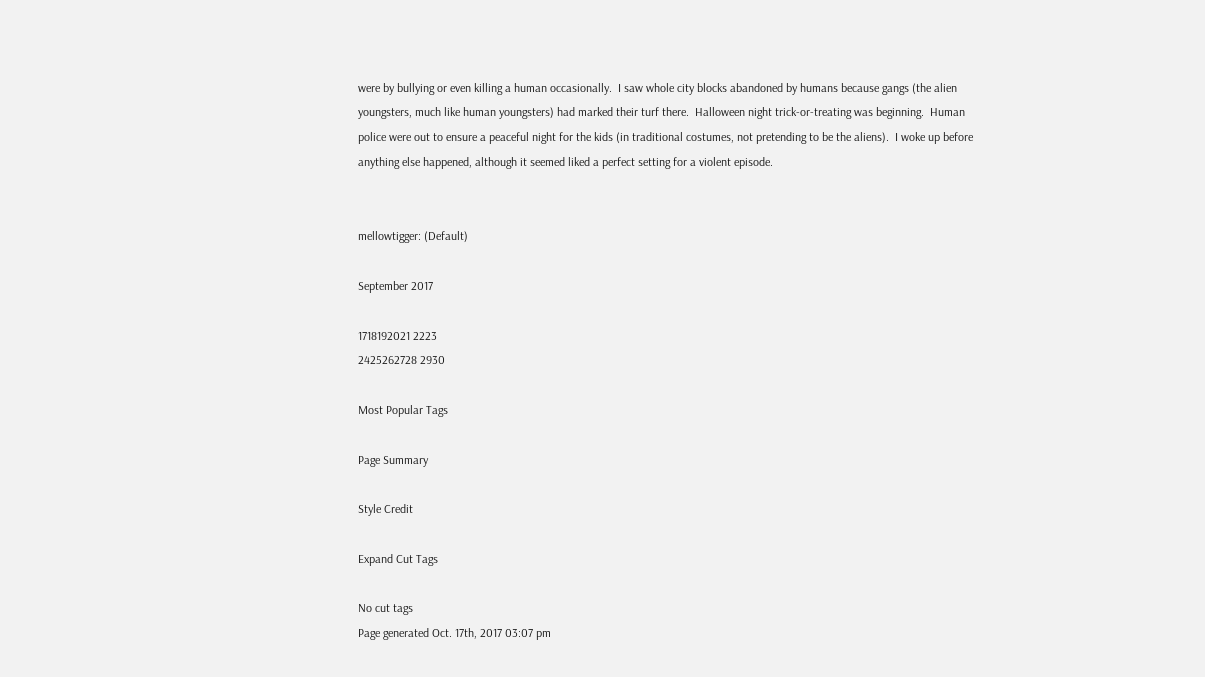were by bullying or even killing a human occasionally.  I saw whole city blocks abandoned by humans because gangs (the alien youngsters, much like human youngsters) had marked their turf there.  Halloween night trick-or-treating was beginning.  Human police were out to ensure a peaceful night for the kids (in traditional costumes, not pretending to be the aliens).  I woke up before anything else happened, although it seemed liked a perfect setting for a violent episode.


mellowtigger: (Default)

September 2017

1718192021 2223
2425262728 2930

Most Popular Tags

Page Summary

Style Credit

Expand Cut Tags

No cut tags
Page generated Oct. 17th, 2017 03:07 pm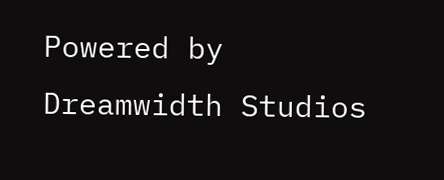Powered by Dreamwidth Studios